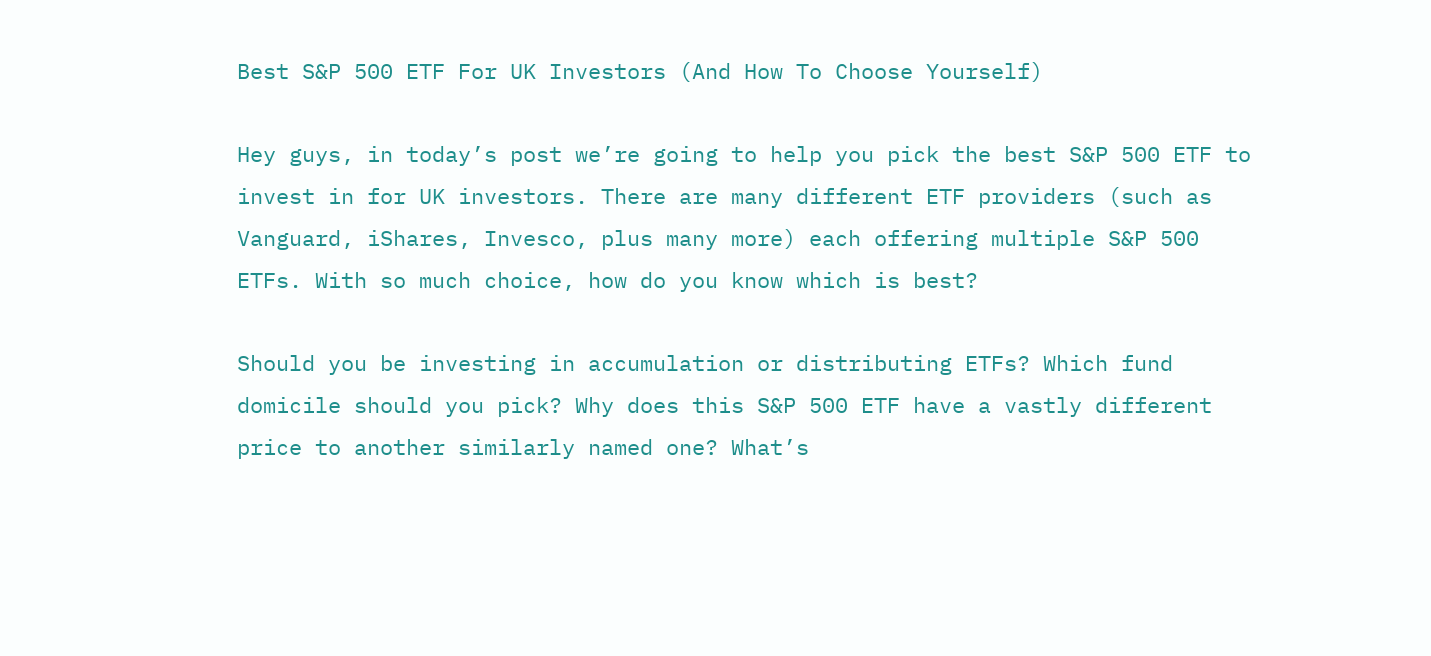Best S&P 500 ETF For UK Investors (And How To Choose Yourself)

Hey guys, in today’s post we’re going to help you pick the best S&P 500 ETF to invest in for UK investors. There are many different ETF providers (such as Vanguard, iShares, Invesco, plus many more) each offering multiple S&P 500 ETFs. With so much choice, how do you know which is best?

Should you be investing in accumulation or distributing ETFs? Which fund domicile should you pick? Why does this S&P 500 ETF have a vastly different price to another similarly named one? What’s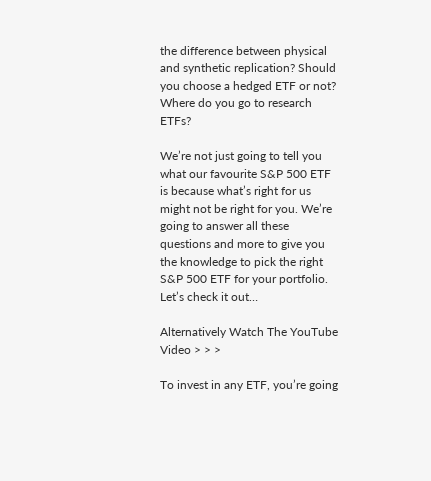the difference between physical and synthetic replication? Should you choose a hedged ETF or not? Where do you go to research ETFs?

We’re not just going to tell you what our favourite S&P 500 ETF is because what’s right for us might not be right for you. We’re going to answer all these questions and more to give you the knowledge to pick the right S&P 500 ETF for your portfolio. Let’s check it out…

Alternatively Watch The YouTube Video > > >

To invest in any ETF, you’re going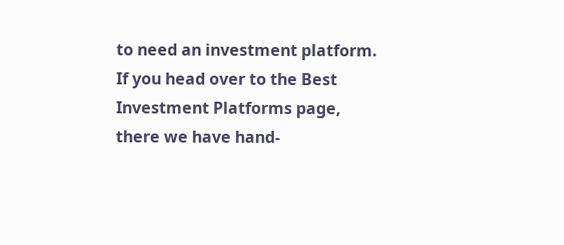to need an investment platform. If you head over to the Best Investment Platforms page, there we have hand-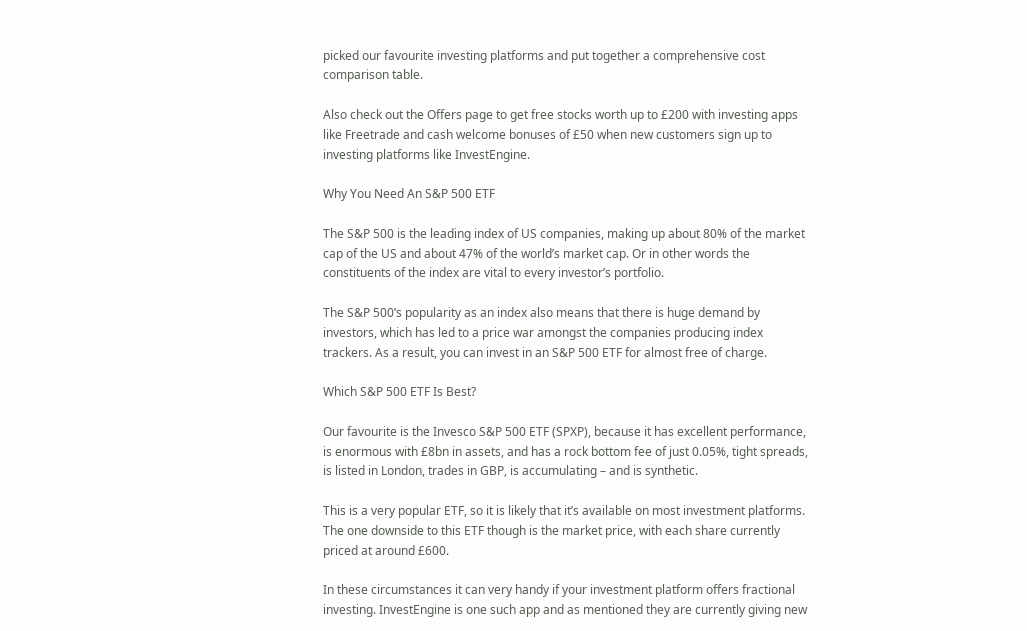picked our favourite investing platforms and put together a comprehensive cost comparison table.

Also check out the Offers page to get free stocks worth up to £200 with investing apps like Freetrade and cash welcome bonuses of £50 when new customers sign up to investing platforms like InvestEngine.

Why You Need An S&P 500 ETF

The S&P 500 is the leading index of US companies, making up about 80% of the market cap of the US and about 47% of the world’s market cap. Or in other words the constituents of the index are vital to every investor’s portfolio.

The S&P 500’s popularity as an index also means that there is huge demand by investors, which has led to a price war amongst the companies producing index trackers. As a result, you can invest in an S&P 500 ETF for almost free of charge.

Which S&P 500 ETF Is Best?

Our favourite is the Invesco S&P 500 ETF (SPXP), because it has excellent performance, is enormous with £8bn in assets, and has a rock bottom fee of just 0.05%, tight spreads, is listed in London, trades in GBP, is accumulating – and is synthetic.

This is a very popular ETF, so it is likely that it’s available on most investment platforms. The one downside to this ETF though is the market price, with each share currently priced at around £600.

In these circumstances it can very handy if your investment platform offers fractional investing. InvestEngine is one such app and as mentioned they are currently giving new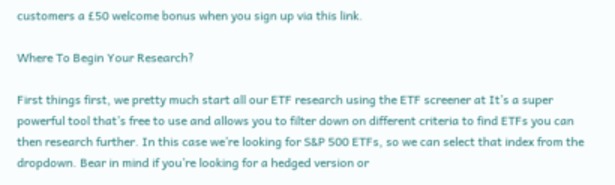customers a £50 welcome bonus when you sign up via this link.

Where To Begin Your Research?

First things first, we pretty much start all our ETF research using the ETF screener at It’s a super powerful tool that’s free to use and allows you to filter down on different criteria to find ETFs you can then research further. In this case we’re looking for S&P 500 ETFs, so we can select that index from the dropdown. Bear in mind if you’re looking for a hedged version or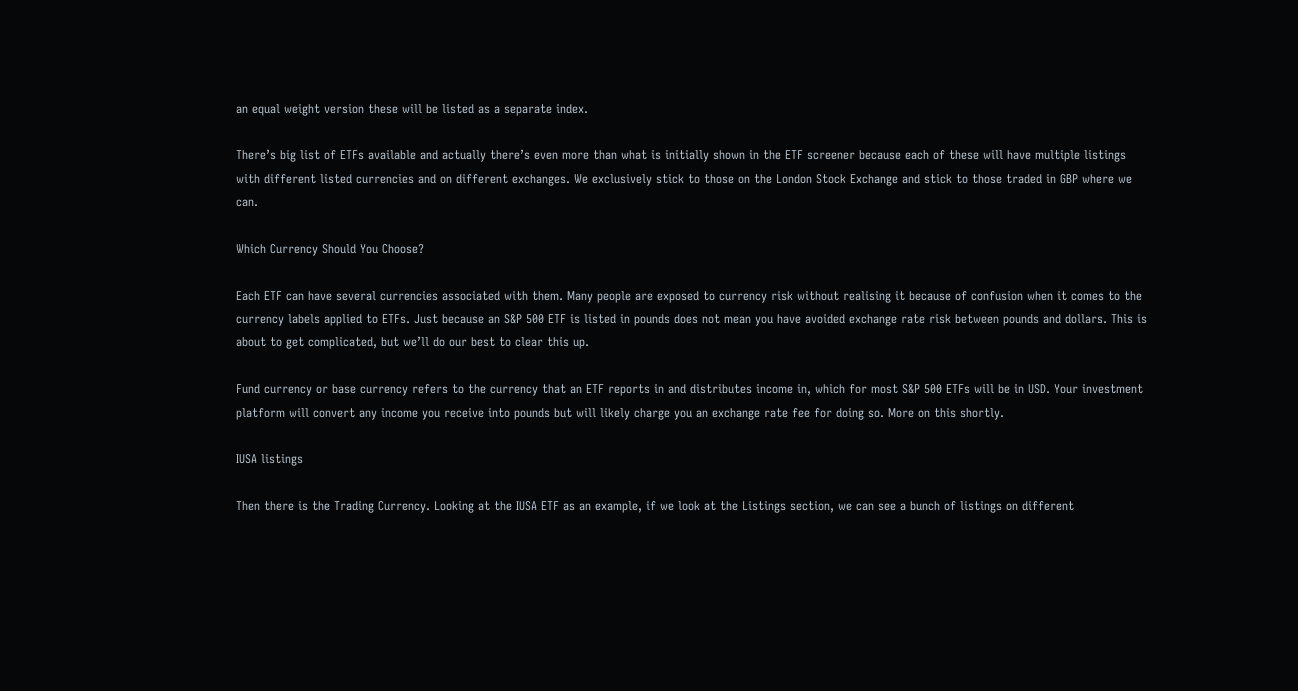an equal weight version these will be listed as a separate index.

There’s big list of ETFs available and actually there’s even more than what is initially shown in the ETF screener because each of these will have multiple listings with different listed currencies and on different exchanges. We exclusively stick to those on the London Stock Exchange and stick to those traded in GBP where we can.

Which Currency Should You Choose?

Each ETF can have several currencies associated with them. Many people are exposed to currency risk without realising it because of confusion when it comes to the currency labels applied to ETFs. Just because an S&P 500 ETF is listed in pounds does not mean you have avoided exchange rate risk between pounds and dollars. This is about to get complicated, but we’ll do our best to clear this up.

Fund currency or base currency refers to the currency that an ETF reports in and distributes income in, which for most S&P 500 ETFs will be in USD. Your investment platform will convert any income you receive into pounds but will likely charge you an exchange rate fee for doing so. More on this shortly.

IUSA listings

Then there is the Trading Currency. Looking at the IUSA ETF as an example, if we look at the Listings section, we can see a bunch of listings on different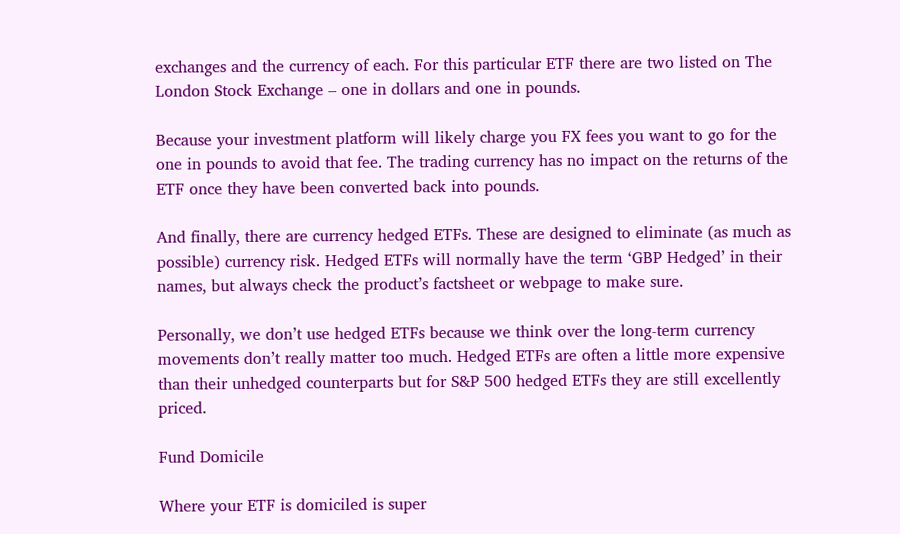exchanges and the currency of each. For this particular ETF there are two listed on The London Stock Exchange – one in dollars and one in pounds.

Because your investment platform will likely charge you FX fees you want to go for the one in pounds to avoid that fee. The trading currency has no impact on the returns of the ETF once they have been converted back into pounds.

And finally, there are currency hedged ETFs. These are designed to eliminate (as much as possible) currency risk. Hedged ETFs will normally have the term ‘GBP Hedged’ in their names, but always check the product’s factsheet or webpage to make sure.

Personally, we don’t use hedged ETFs because we think over the long-term currency movements don’t really matter too much. Hedged ETFs are often a little more expensive than their unhedged counterparts but for S&P 500 hedged ETFs they are still excellently priced.

Fund Domicile

Where your ETF is domiciled is super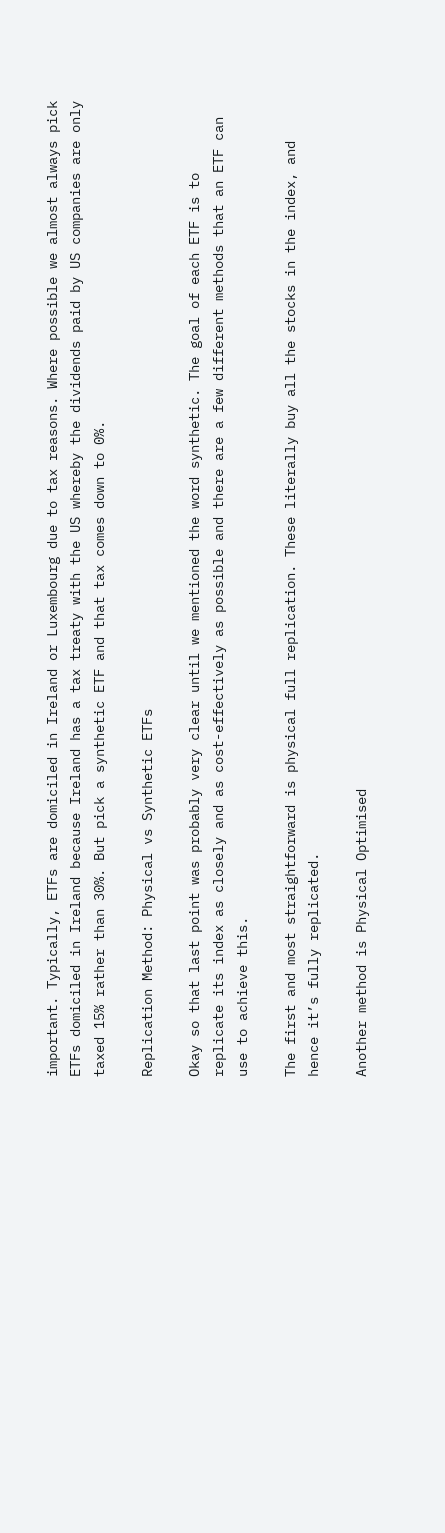important. Typically, ETFs are domiciled in Ireland or Luxembourg due to tax reasons. Where possible we almost always pick ETFs domiciled in Ireland because Ireland has a tax treaty with the US whereby the dividends paid by US companies are only taxed 15% rather than 30%. But pick a synthetic ETF and that tax comes down to 0%.

Replication Method: Physical vs Synthetic ETFs

Okay so that last point was probably very clear until we mentioned the word synthetic. The goal of each ETF is to replicate its index as closely and as cost-effectively as possible and there are a few different methods that an ETF can use to achieve this.

The first and most straightforward is physical full replication. These literally buy all the stocks in the index, and hence it’s fully replicated.

Another method is Physical Optimised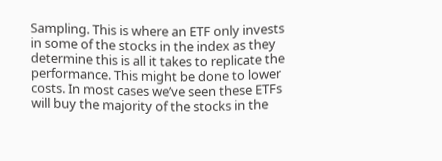Sampling. This is where an ETF only invests in some of the stocks in the index as they determine this is all it takes to replicate the performance. This might be done to lower costs. In most cases we’ve seen these ETFs will buy the majority of the stocks in the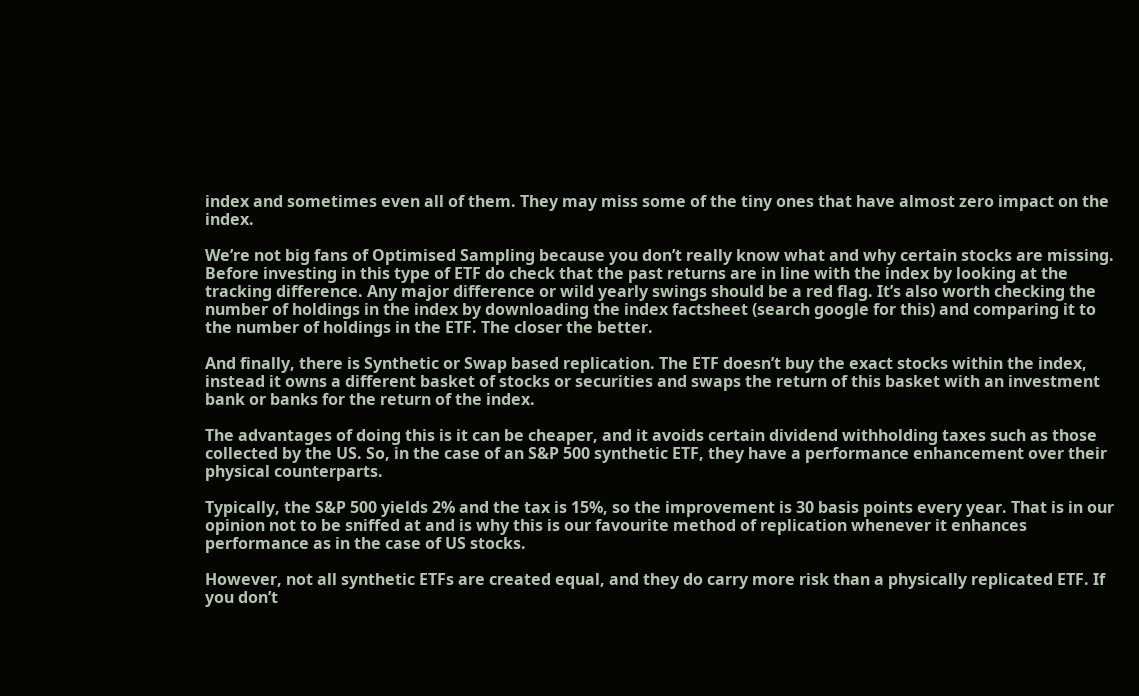index and sometimes even all of them. They may miss some of the tiny ones that have almost zero impact on the index.

We’re not big fans of Optimised Sampling because you don’t really know what and why certain stocks are missing. Before investing in this type of ETF do check that the past returns are in line with the index by looking at the tracking difference. Any major difference or wild yearly swings should be a red flag. It’s also worth checking the number of holdings in the index by downloading the index factsheet (search google for this) and comparing it to the number of holdings in the ETF. The closer the better.

And finally, there is Synthetic or Swap based replication. The ETF doesn’t buy the exact stocks within the index, instead it owns a different basket of stocks or securities and swaps the return of this basket with an investment bank or banks for the return of the index.

The advantages of doing this is it can be cheaper, and it avoids certain dividend withholding taxes such as those collected by the US. So, in the case of an S&P 500 synthetic ETF, they have a performance enhancement over their physical counterparts.

Typically, the S&P 500 yields 2% and the tax is 15%, so the improvement is 30 basis points every year. That is in our opinion not to be sniffed at and is why this is our favourite method of replication whenever it enhances performance as in the case of US stocks.

However, not all synthetic ETFs are created equal, and they do carry more risk than a physically replicated ETF. If you don’t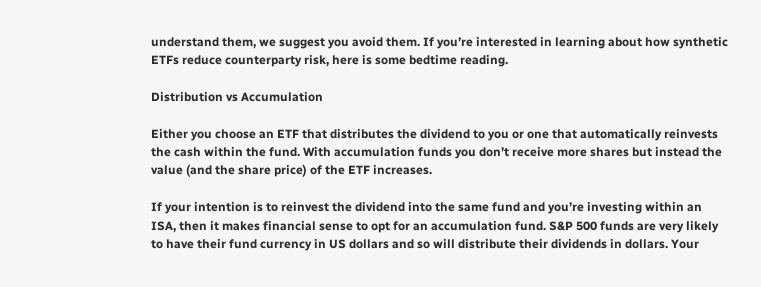understand them, we suggest you avoid them. If you’re interested in learning about how synthetic ETFs reduce counterparty risk, here is some bedtime reading.

Distribution vs Accumulation

Either you choose an ETF that distributes the dividend to you or one that automatically reinvests the cash within the fund. With accumulation funds you don’t receive more shares but instead the value (and the share price) of the ETF increases.

If your intention is to reinvest the dividend into the same fund and you’re investing within an ISA, then it makes financial sense to opt for an accumulation fund. S&P 500 funds are very likely to have their fund currency in US dollars and so will distribute their dividends in dollars. Your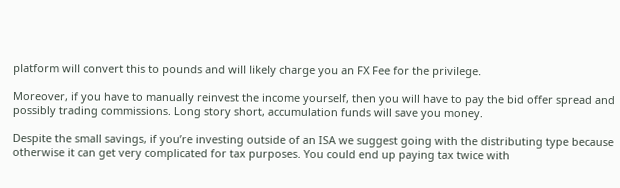platform will convert this to pounds and will likely charge you an FX Fee for the privilege.

Moreover, if you have to manually reinvest the income yourself, then you will have to pay the bid offer spread and possibly trading commissions. Long story short, accumulation funds will save you money.

Despite the small savings, if you’re investing outside of an ISA we suggest going with the distributing type because otherwise it can get very complicated for tax purposes. You could end up paying tax twice with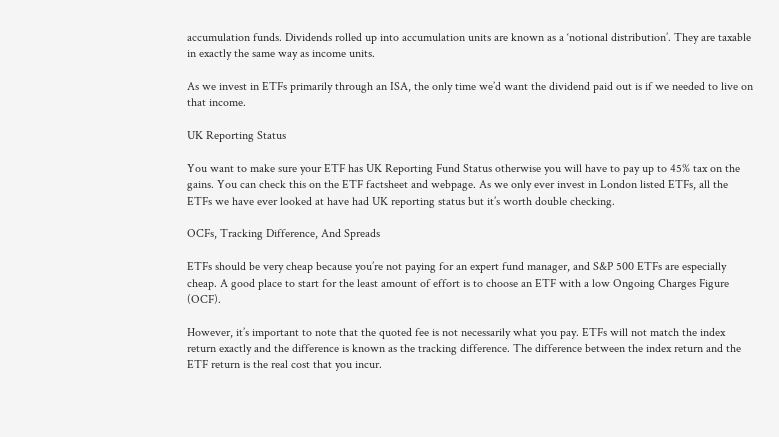accumulation funds. Dividends rolled up into accumulation units are known as a ‘notional distribution’. They are taxable in exactly the same way as income units.

As we invest in ETFs primarily through an ISA, the only time we’d want the dividend paid out is if we needed to live on that income.

UK Reporting Status

You want to make sure your ETF has UK Reporting Fund Status otherwise you will have to pay up to 45% tax on the gains. You can check this on the ETF factsheet and webpage. As we only ever invest in London listed ETFs, all the ETFs we have ever looked at have had UK reporting status but it’s worth double checking.

OCFs, Tracking Difference, And Spreads

ETFs should be very cheap because you’re not paying for an expert fund manager, and S&P 500 ETFs are especially cheap. A good place to start for the least amount of effort is to choose an ETF with a low Ongoing Charges Figure (OCF).

However, it’s important to note that the quoted fee is not necessarily what you pay. ETFs will not match the index return exactly and the difference is known as the tracking difference. The difference between the index return and the ETF return is the real cost that you incur.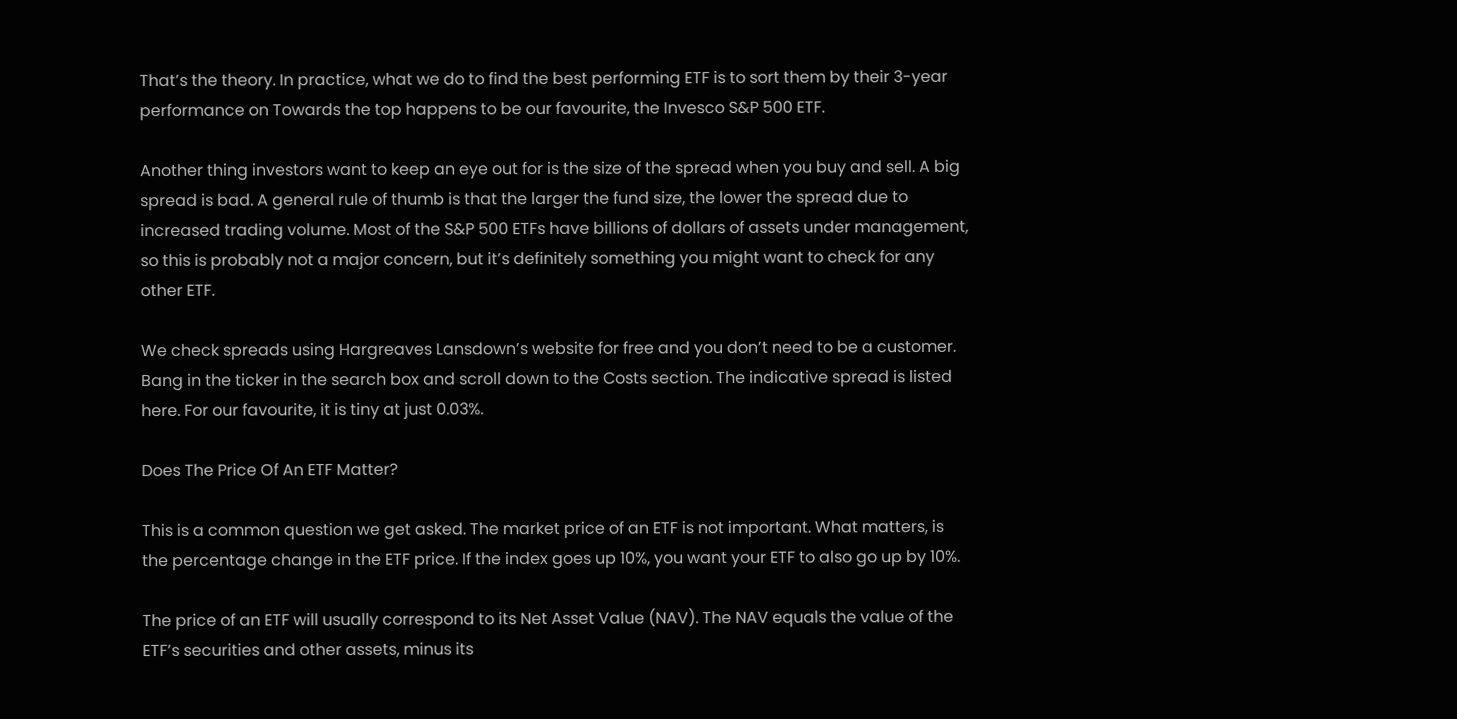That’s the theory. In practice, what we do to find the best performing ETF is to sort them by their 3-year performance on Towards the top happens to be our favourite, the Invesco S&P 500 ETF.

Another thing investors want to keep an eye out for is the size of the spread when you buy and sell. A big spread is bad. A general rule of thumb is that the larger the fund size, the lower the spread due to increased trading volume. Most of the S&P 500 ETFs have billions of dollars of assets under management, so this is probably not a major concern, but it’s definitely something you might want to check for any other ETF.

We check spreads using Hargreaves Lansdown’s website for free and you don’t need to be a customer. Bang in the ticker in the search box and scroll down to the Costs section. The indicative spread is listed here. For our favourite, it is tiny at just 0.03%.

Does The Price Of An ETF Matter?

This is a common question we get asked. The market price of an ETF is not important. What matters, is the percentage change in the ETF price. If the index goes up 10%, you want your ETF to also go up by 10%.

The price of an ETF will usually correspond to its Net Asset Value (NAV). The NAV equals the value of the ETF’s securities and other assets, minus its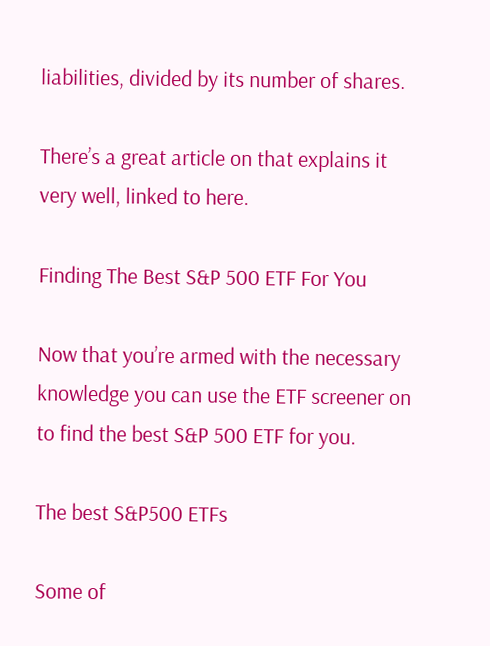liabilities, divided by its number of shares.

There’s a great article on that explains it very well, linked to here.

Finding The Best S&P 500 ETF For You

Now that you’re armed with the necessary knowledge you can use the ETF screener on to find the best S&P 500 ETF for you.

The best S&P500 ETFs

Some of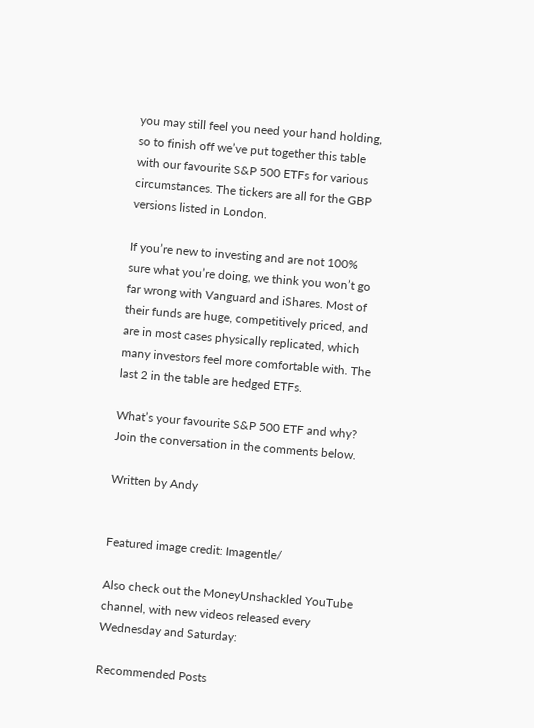you may still feel you need your hand holding, so to finish off we’ve put together this table with our favourite S&P 500 ETFs for various circumstances. The tickers are all for the GBP versions listed in London.

If you’re new to investing and are not 100% sure what you’re doing, we think you won’t go far wrong with Vanguard and iShares. Most of their funds are huge, competitively priced, and are in most cases physically replicated, which many investors feel more comfortable with. The last 2 in the table are hedged ETFs.

What’s your favourite S&P 500 ETF and why? Join the conversation in the comments below.

Written by Andy


Featured image credit: Imagentle/

Also check out the MoneyUnshackled YouTube channel, with new videos released every Wednesday and Saturday:

Recommended Posts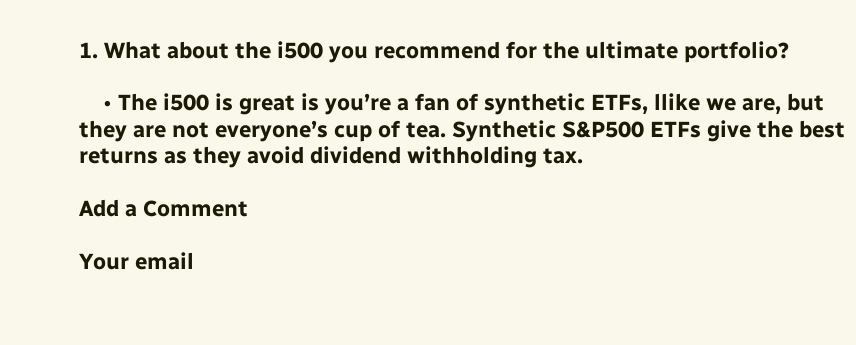1. What about the i500 you recommend for the ultimate portfolio?

    • The i500 is great is you’re a fan of synthetic ETFs, llike we are, but they are not everyone’s cup of tea. Synthetic S&P500 ETFs give the best returns as they avoid dividend withholding tax.

Add a Comment

Your email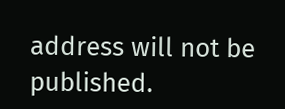address will not be published.